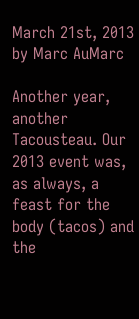March 21st, 2013 by Marc AuMarc

Another year, another Tacousteau. Our 2013 event was, as always, a feast for the body (tacos) and the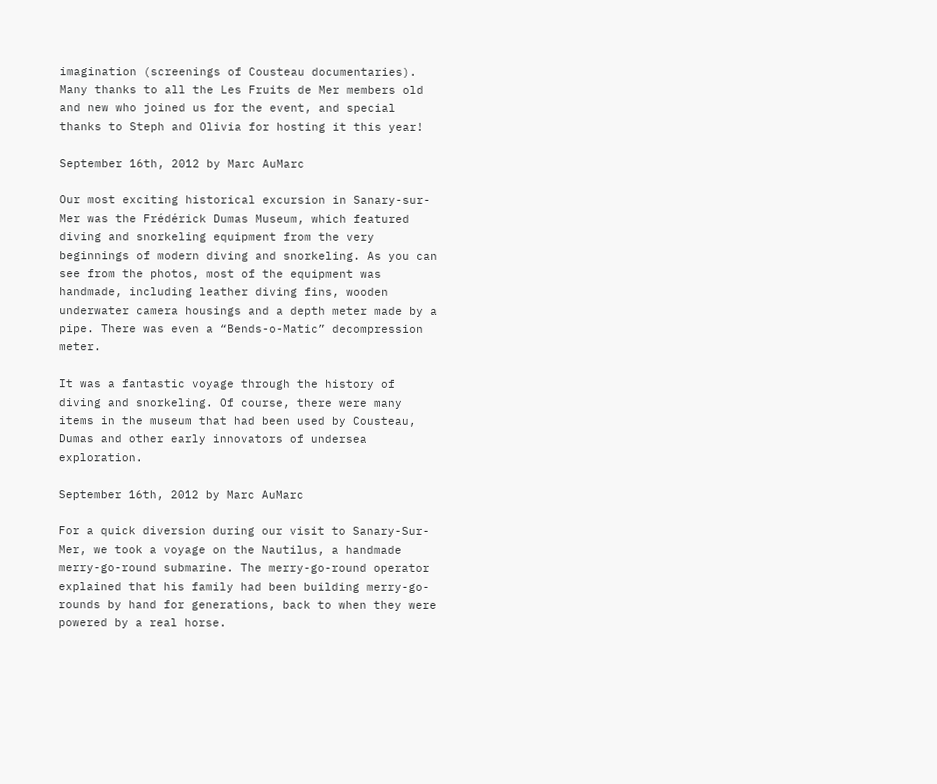imagination (screenings of Cousteau documentaries). Many thanks to all the Les Fruits de Mer members old and new who joined us for the event, and special thanks to Steph and Olivia for hosting it this year!

September 16th, 2012 by Marc AuMarc

Our most exciting historical excursion in Sanary-sur-Mer was the Frédérick Dumas Museum, which featured diving and snorkeling equipment from the very beginnings of modern diving and snorkeling. As you can see from the photos, most of the equipment was handmade, including leather diving fins, wooden underwater camera housings and a depth meter made by a pipe. There was even a “Bends-o-Matic” decompression meter.

It was a fantastic voyage through the history of diving and snorkeling. Of course, there were many items in the museum that had been used by Cousteau, Dumas and other early innovators of undersea exploration.

September 16th, 2012 by Marc AuMarc

For a quick diversion during our visit to Sanary-Sur-Mer, we took a voyage on the Nautilus, a handmade merry-go-round submarine. The merry-go-round operator explained that his family had been building merry-go-rounds by hand for generations, back to when they were powered by a real horse.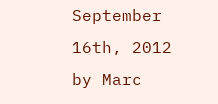September 16th, 2012 by Marc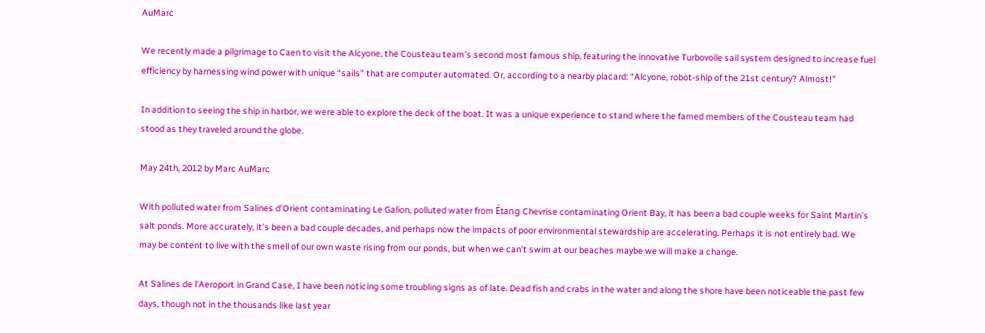AuMarc

We recently made a pilgrimage to Caen to visit the Alcyone, the Cousteau team’s second most famous ship, featuring the innovative Turbovoile sail system designed to increase fuel efficiency by harnessing wind power with unique “sails” that are computer automated. Or, according to a nearby placard: “Alcyone, robot-ship of the 21st century? Almost!”

In addition to seeing the ship in harbor, we were able to explore the deck of the boat. It was a unique experience to stand where the famed members of the Cousteau team had stood as they traveled around the globe.

May 24th, 2012 by Marc AuMarc

With polluted water from Salines d’Orient contaminating Le Galion, polluted water from Étang Chevrise contaminating Orient Bay, it has been a bad couple weeks for Saint Martin’s salt ponds. More accurately, it’s been a bad couple decades, and perhaps now the impacts of poor environmental stewardship are accelerating. Perhaps it is not entirely bad. We may be content to live with the smell of our own waste rising from our ponds, but when we can’t swim at our beaches maybe we will make a change.

At Salines de l’Aeroport in Grand Case, I have been noticing some troubling signs as of late. Dead fish and crabs in the water and along the shore have been noticeable the past few days, though not in the thousands like last year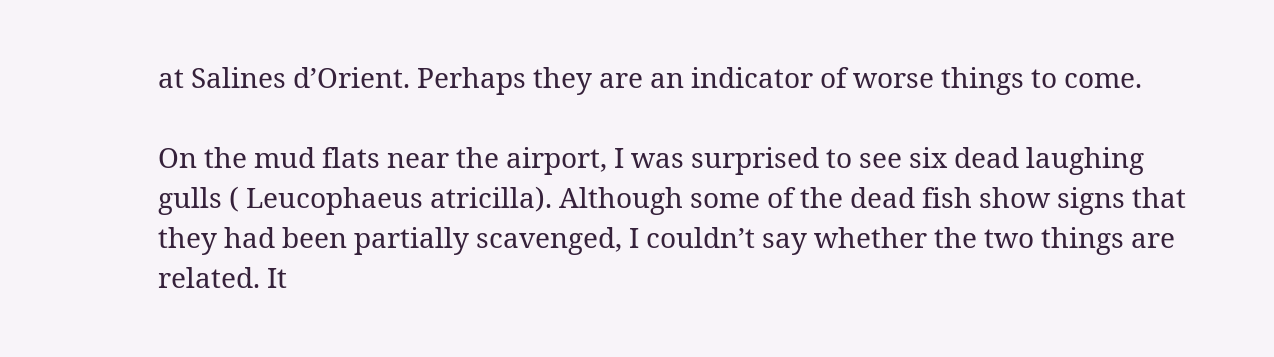at Salines d’Orient. Perhaps they are an indicator of worse things to come.

On the mud flats near the airport, I was surprised to see six dead laughing gulls ( Leucophaeus atricilla). Although some of the dead fish show signs that they had been partially scavenged, I couldn’t say whether the two things are related. It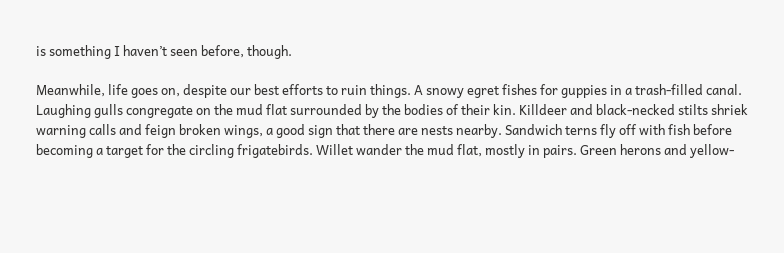is something I haven’t seen before, though.

Meanwhile, life goes on, despite our best efforts to ruin things. A snowy egret fishes for guppies in a trash-filled canal. Laughing gulls congregate on the mud flat surrounded by the bodies of their kin. Killdeer and black-necked stilts shriek warning calls and feign broken wings, a good sign that there are nests nearby. Sandwich terns fly off with fish before becoming a target for the circling frigatebirds. Willet wander the mud flat, mostly in pairs. Green herons and yellow-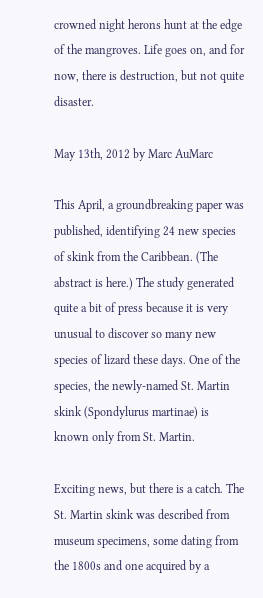crowned night herons hunt at the edge of the mangroves. Life goes on, and for now, there is destruction, but not quite disaster.

May 13th, 2012 by Marc AuMarc

This April, a groundbreaking paper was published, identifying 24 new species of skink from the Caribbean. (The abstract is here.) The study generated quite a bit of press because it is very unusual to discover so many new species of lizard these days. One of the species, the newly-named St. Martin skink (Spondylurus martinae) is known only from St. Martin.

Exciting news, but there is a catch. The St. Martin skink was described from museum specimens, some dating from the 1800s and one acquired by a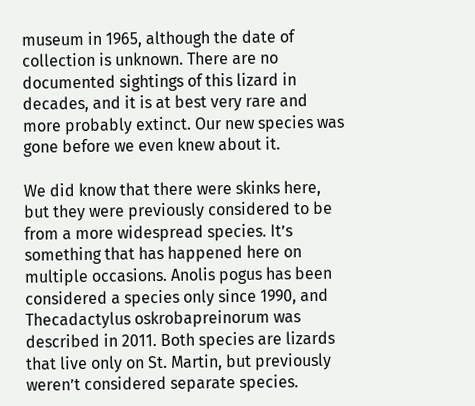museum in 1965, although the date of collection is unknown. There are no documented sightings of this lizard in decades, and it is at best very rare and more probably extinct. Our new species was gone before we even knew about it.

We did know that there were skinks here, but they were previously considered to be from a more widespread species. It’s something that has happened here on multiple occasions. Anolis pogus has been considered a species only since 1990, and Thecadactylus oskrobapreinorum was described in 2011. Both species are lizards that live only on St. Martin, but previously weren’t considered separate species.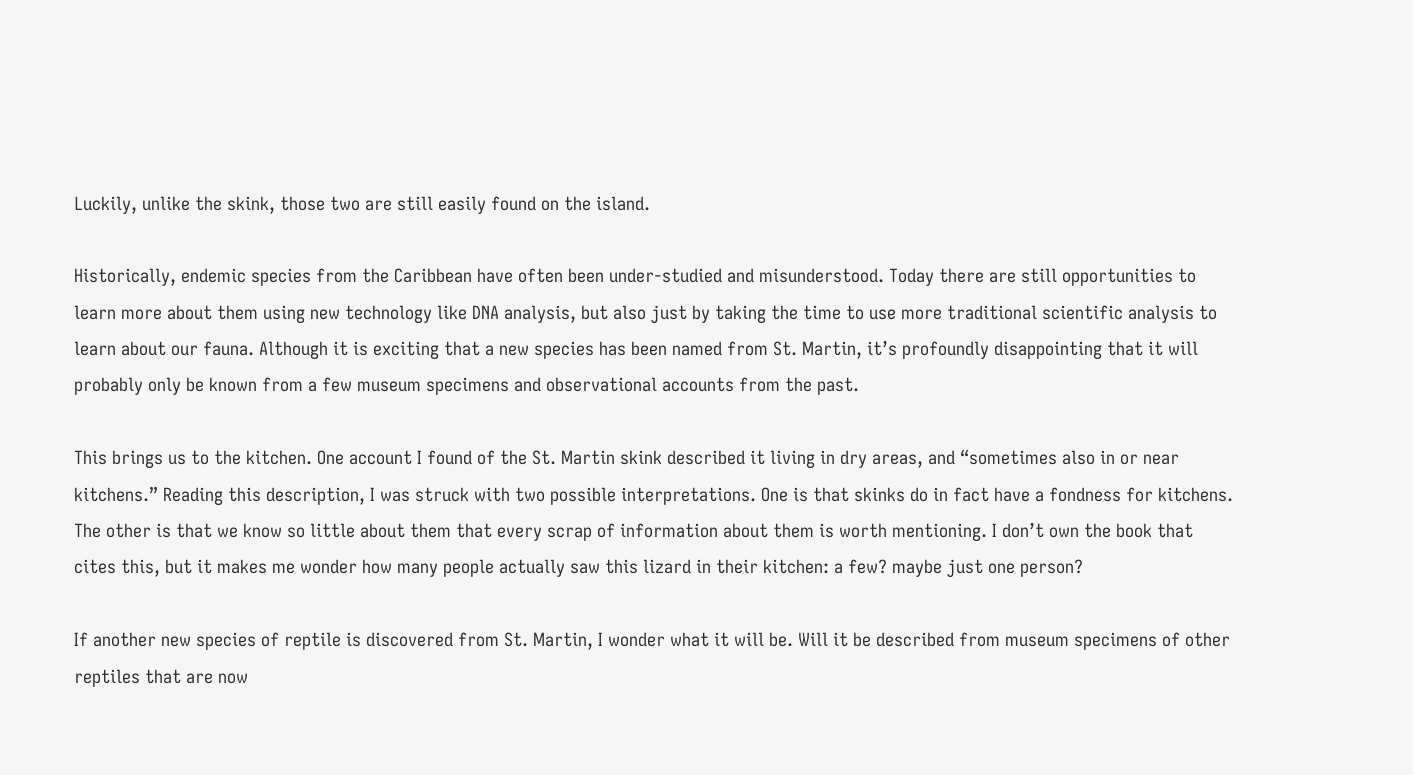Luckily, unlike the skink, those two are still easily found on the island.

Historically, endemic species from the Caribbean have often been under-studied and misunderstood. Today there are still opportunities to learn more about them using new technology like DNA analysis, but also just by taking the time to use more traditional scientific analysis to learn about our fauna. Although it is exciting that a new species has been named from St. Martin, it’s profoundly disappointing that it will probably only be known from a few museum specimens and observational accounts from the past.

This brings us to the kitchen. One account I found of the St. Martin skink described it living in dry areas, and “sometimes also in or near kitchens.” Reading this description, I was struck with two possible interpretations. One is that skinks do in fact have a fondness for kitchens. The other is that we know so little about them that every scrap of information about them is worth mentioning. I don’t own the book that cites this, but it makes me wonder how many people actually saw this lizard in their kitchen: a few? maybe just one person?

If another new species of reptile is discovered from St. Martin, I wonder what it will be. Will it be described from museum specimens of other reptiles that are now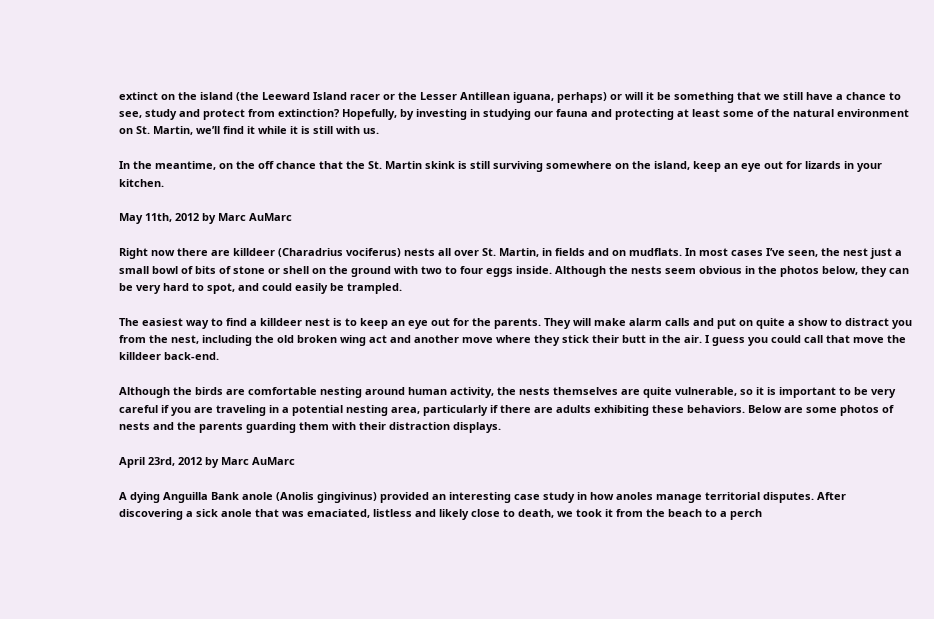extinct on the island (the Leeward Island racer or the Lesser Antillean iguana, perhaps) or will it be something that we still have a chance to see, study and protect from extinction? Hopefully, by investing in studying our fauna and protecting at least some of the natural environment on St. Martin, we’ll find it while it is still with us.

In the meantime, on the off chance that the St. Martin skink is still surviving somewhere on the island, keep an eye out for lizards in your kitchen.

May 11th, 2012 by Marc AuMarc

Right now there are killdeer (Charadrius vociferus) nests all over St. Martin, in fields and on mudflats. In most cases I’ve seen, the nest just a small bowl of bits of stone or shell on the ground with two to four eggs inside. Although the nests seem obvious in the photos below, they can be very hard to spot, and could easily be trampled.

The easiest way to find a killdeer nest is to keep an eye out for the parents. They will make alarm calls and put on quite a show to distract you from the nest, including the old broken wing act and another move where they stick their butt in the air. I guess you could call that move the killdeer back-end.

Although the birds are comfortable nesting around human activity, the nests themselves are quite vulnerable, so it is important to be very careful if you are traveling in a potential nesting area, particularly if there are adults exhibiting these behaviors. Below are some photos of nests and the parents guarding them with their distraction displays.

April 23rd, 2012 by Marc AuMarc

A dying Anguilla Bank anole (Anolis gingivinus) provided an interesting case study in how anoles manage territorial disputes. After discovering a sick anole that was emaciated, listless and likely close to death, we took it from the beach to a perch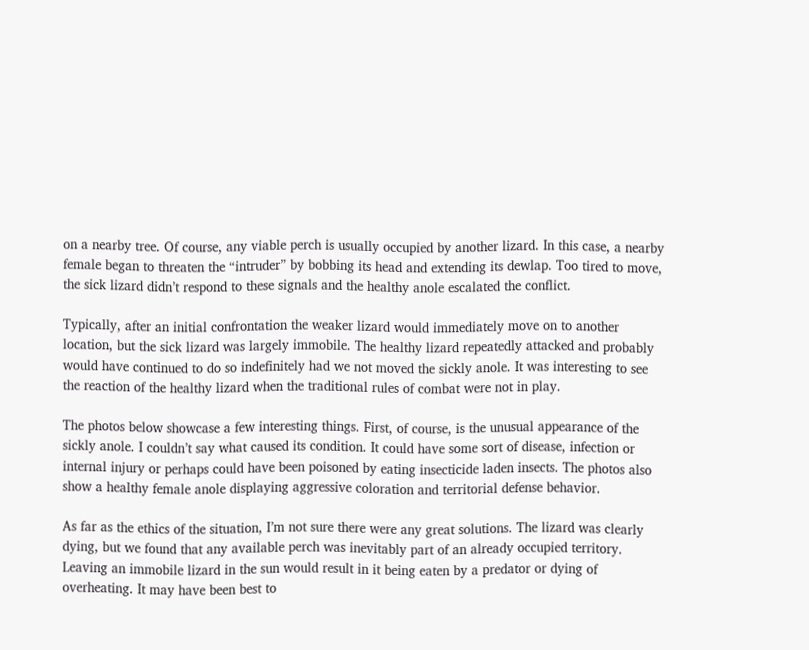on a nearby tree. Of course, any viable perch is usually occupied by another lizard. In this case, a nearby female began to threaten the “intruder” by bobbing its head and extending its dewlap. Too tired to move, the sick lizard didn’t respond to these signals and the healthy anole escalated the conflict.

Typically, after an initial confrontation the weaker lizard would immediately move on to another location, but the sick lizard was largely immobile. The healthy lizard repeatedly attacked and probably would have continued to do so indefinitely had we not moved the sickly anole. It was interesting to see the reaction of the healthy lizard when the traditional rules of combat were not in play.

The photos below showcase a few interesting things. First, of course, is the unusual appearance of the sickly anole. I couldn’t say what caused its condition. It could have some sort of disease, infection or internal injury or perhaps could have been poisoned by eating insecticide laden insects. The photos also show a healthy female anole displaying aggressive coloration and territorial defense behavior.

As far as the ethics of the situation, I’m not sure there were any great solutions. The lizard was clearly dying, but we found that any available perch was inevitably part of an already occupied territory. Leaving an immobile lizard in the sun would result in it being eaten by a predator or dying of overheating. It may have been best to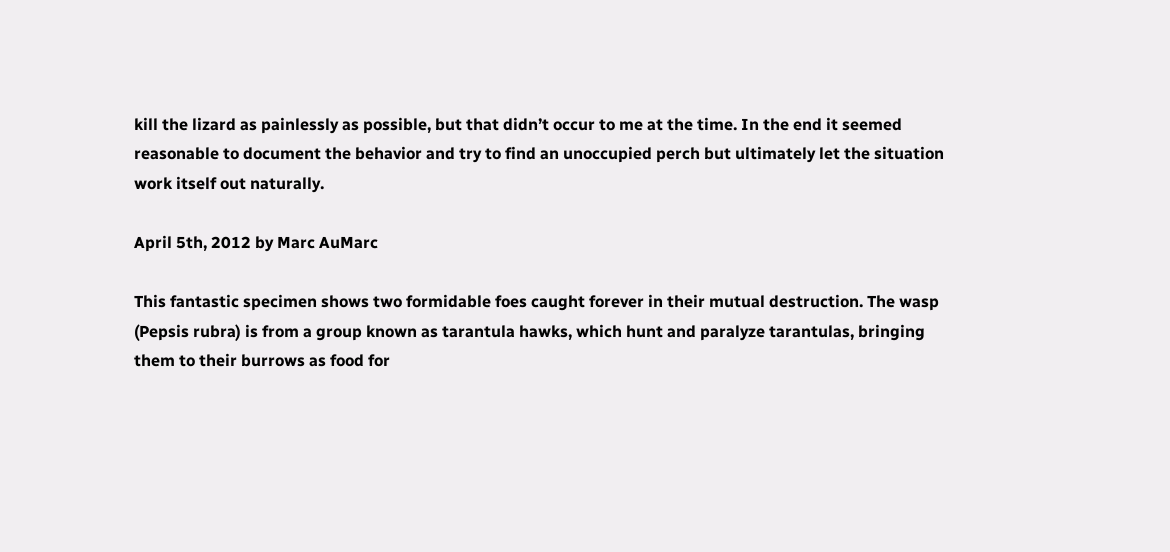kill the lizard as painlessly as possible, but that didn’t occur to me at the time. In the end it seemed reasonable to document the behavior and try to find an unoccupied perch but ultimately let the situation work itself out naturally.

April 5th, 2012 by Marc AuMarc

This fantastic specimen shows two formidable foes caught forever in their mutual destruction. The wasp (Pepsis rubra) is from a group known as tarantula hawks, which hunt and paralyze tarantulas, bringing them to their burrows as food for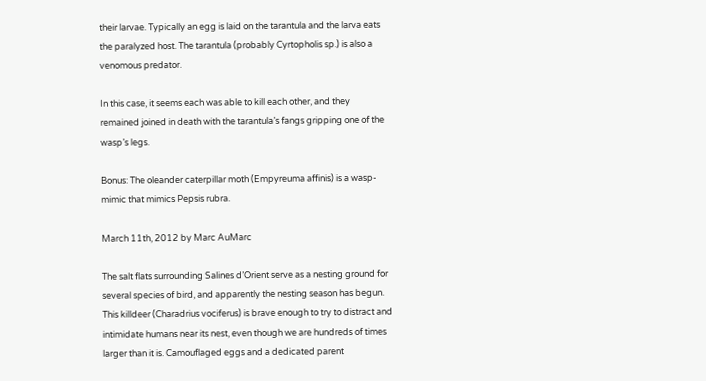their larvae. Typically an egg is laid on the tarantula and the larva eats the paralyzed host. The tarantula (probably Cyrtopholis sp.) is also a venomous predator.

In this case, it seems each was able to kill each other, and they remained joined in death with the tarantula’s fangs gripping one of the wasp’s legs.

Bonus: The oleander caterpillar moth (Empyreuma affinis) is a wasp-mimic that mimics Pepsis rubra.

March 11th, 2012 by Marc AuMarc

The salt flats surrounding Salines d’Orient serve as a nesting ground for several species of bird, and apparently the nesting season has begun. This killdeer (Charadrius vociferus) is brave enough to try to distract and intimidate humans near its nest, even though we are hundreds of times larger than it is. Camouflaged eggs and a dedicated parent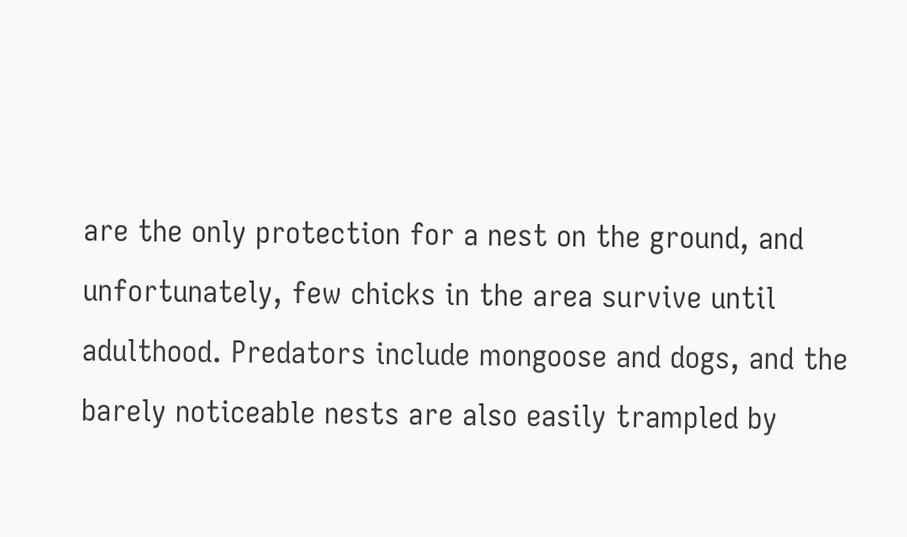are the only protection for a nest on the ground, and unfortunately, few chicks in the area survive until adulthood. Predators include mongoose and dogs, and the barely noticeable nests are also easily trampled by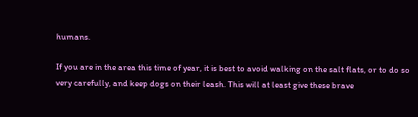humans.

If you are in the area this time of year, it is best to avoid walking on the salt flats, or to do so very carefully, and keep dogs on their leash. This will at least give these brave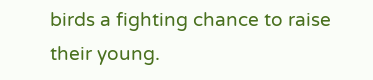birds a fighting chance to raise their young.